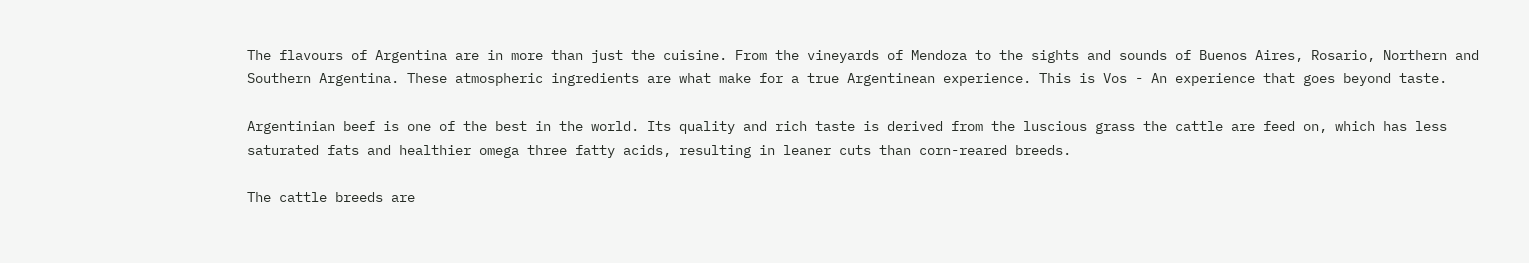The flavours of Argentina are in more than just the cuisine. From the vineyards of Mendoza to the sights and sounds of Buenos Aires, Rosario, Northern and Southern Argentina. These atmospheric ingredients are what make for a true Argentinean experience. This is Vos - An experience that goes beyond taste.

Argentinian beef is one of the best in the world. Its quality and rich taste is derived from the luscious grass the cattle are feed on, which has less saturated fats and healthier omega three fatty acids, resulting in leaner cuts than corn-reared breeds.

The cattle breeds are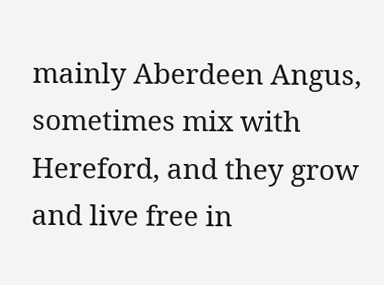mainly Aberdeen Angus, sometimes mix with Hereford, and they grow and live free in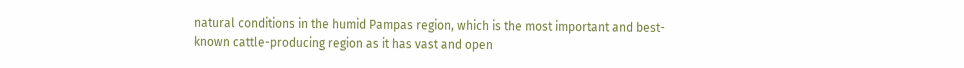natural conditions in the humid Pampas region, which is the most important and best-known cattle-producing region as it has vast and open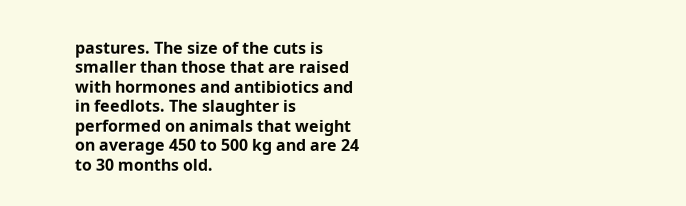pastures. The size of the cuts is smaller than those that are raised with hormones and antibiotics and in feedlots. The slaughter is performed on animals that weight on average 450 to 500 kg and are 24 to 30 months old.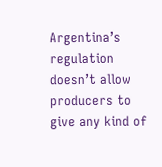Argentina’s regulation doesn’t allow producers to give any kind of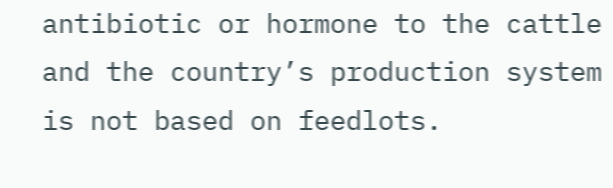antibiotic or hormone to the cattle and the country’s production system is not based on feedlots.